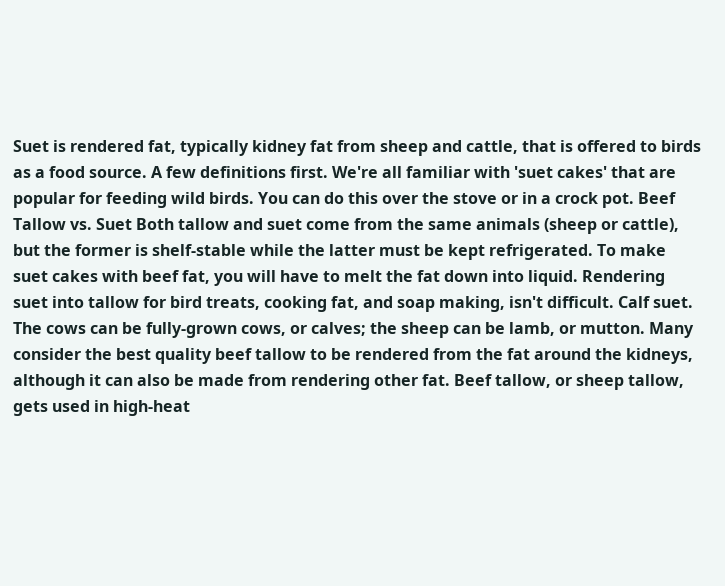Suet is rendered fat, typically kidney fat from sheep and cattle, that is offered to birds as a food source. A few definitions first. We're all familiar with 'suet cakes' that are popular for feeding wild birds. You can do this over the stove or in a crock pot. Beef Tallow vs. Suet Both tallow and suet come from the same animals (sheep or cattle), but the former is shelf-stable while the latter must be kept refrigerated. To make suet cakes with beef fat, you will have to melt the fat down into liquid. Rendering suet into tallow for bird treats, cooking fat, and soap making, isn't difficult. Calf suet. The cows can be fully-grown cows, or calves; the sheep can be lamb, or mutton. Many consider the best quality beef tallow to be rendered from the fat around the kidneys, although it can also be made from rendering other fat. Beef tallow, or sheep tallow, gets used in high-heat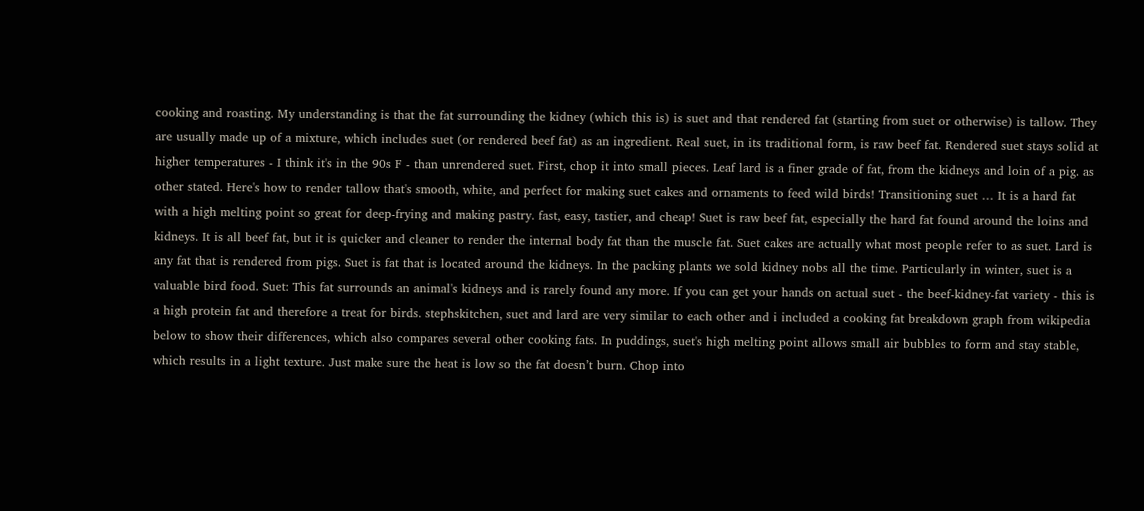cooking and roasting. My understanding is that the fat surrounding the kidney (which this is) is suet and that rendered fat (starting from suet or otherwise) is tallow. They are usually made up of a mixture, which includes suet (or rendered beef fat) as an ingredient. Real suet, in its traditional form, is raw beef fat. Rendered suet stays solid at higher temperatures - I think it's in the 90s F - than unrendered suet. First, chop it into small pieces. Leaf lard is a finer grade of fat, from the kidneys and loin of a pig. as other stated. Here's how to render tallow that's smooth, white, and perfect for making suet cakes and ornaments to feed wild birds! Transitioning suet … It is a hard fat with a high melting point so great for deep-frying and making pastry. fast, easy, tastier, and cheap! Suet is raw beef fat, especially the hard fat found around the loins and kidneys. It is all beef fat, but it is quicker and cleaner to render the internal body fat than the muscle fat. Suet cakes are actually what most people refer to as suet. Lard is any fat that is rendered from pigs. Suet is fat that is located around the kidneys. In the packing plants we sold kidney nobs all the time. Particularly in winter, suet is a valuable bird food. Suet: This fat surrounds an animal's kidneys and is rarely found any more. If you can get your hands on actual suet - the beef-kidney-fat variety - this is a high protein fat and therefore a treat for birds. stephskitchen, suet and lard are very similar to each other and i included a cooking fat breakdown graph from wikipedia below to show their differences, which also compares several other cooking fats. In puddings, suet's high melting point allows small air bubbles to form and stay stable, which results in a light texture. Just make sure the heat is low so the fat doesn’t burn. Chop into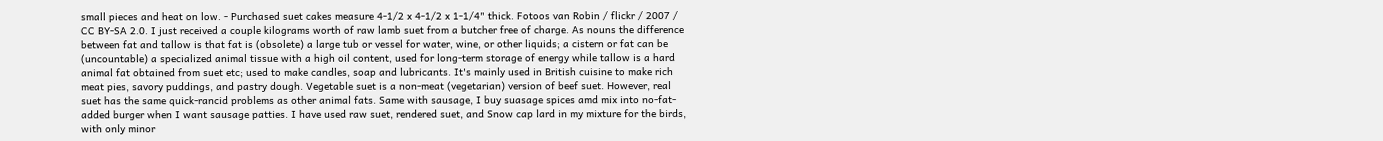small pieces and heat on low. - Purchased suet cakes measure 4-1/2 x 4-1/2 x 1-1/4" thick. Fotoos van Robin / flickr / 2007 / CC BY-SA 2.0. I just received a couple kilograms worth of raw lamb suet from a butcher free of charge. As nouns the difference between fat and tallow is that fat is (obsolete) a large tub or vessel for water, wine, or other liquids; a cistern or fat can be (uncountable) a specialized animal tissue with a high oil content, used for long-term storage of energy while tallow is a hard animal fat obtained from suet etc; used to make candles, soap and lubricants. It's mainly used in British cuisine to make rich meat pies, savory puddings, and pastry dough. Vegetable suet is a non-meat (vegetarian) version of beef suet. However, real suet has the same quick-rancid problems as other animal fats. Same with sausage, I buy suasage spices amd mix into no-fat-added burger when I want sausage patties. I have used raw suet, rendered suet, and Snow cap lard in my mixture for the birds, with only minor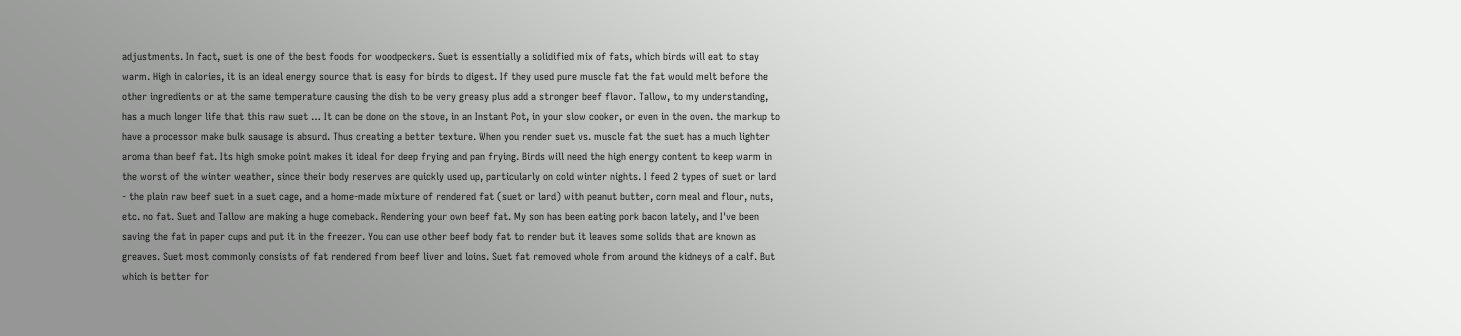adjustments. In fact, suet is one of the best foods for woodpeckers. Suet is essentially a solidified mix of fats, which birds will eat to stay warm. High in calories, it is an ideal energy source that is easy for birds to digest. If they used pure muscle fat the fat would melt before the other ingredients or at the same temperature causing the dish to be very greasy plus add a stronger beef flavor. Tallow, to my understanding, has a much longer life that this raw suet … It can be done on the stove, in an Instant Pot, in your slow cooker, or even in the oven. the markup to have a processor make bulk sausage is absurd. Thus creating a better texture. When you render suet vs. muscle fat the suet has a much lighter aroma than beef fat. Its high smoke point makes it ideal for deep frying and pan frying. Birds will need the high energy content to keep warm in the worst of the winter weather, since their body reserves are quickly used up, particularly on cold winter nights. I feed 2 types of suet or lard - the plain raw beef suet in a suet cage, and a home-made mixture of rendered fat (suet or lard) with peanut butter, corn meal and flour, nuts, etc. no fat. Suet and Tallow are making a huge comeback. Rendering your own beef fat. My son has been eating pork bacon lately, and I've been saving the fat in paper cups and put it in the freezer. You can use other beef body fat to render but it leaves some solids that are known as greaves. Suet most commonly consists of fat rendered from beef liver and loins. Suet fat removed whole from around the kidneys of a calf. But which is better for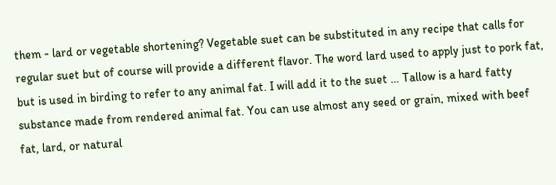them - lard or vegetable shortening? Vegetable suet can be substituted in any recipe that calls for regular suet but of course will provide a different flavor. The word lard used to apply just to pork fat, but is used in birding to refer to any animal fat. I will add it to the suet … Tallow is a hard fatty substance made from rendered animal fat. You can use almost any seed or grain, mixed with beef fat, lard, or natural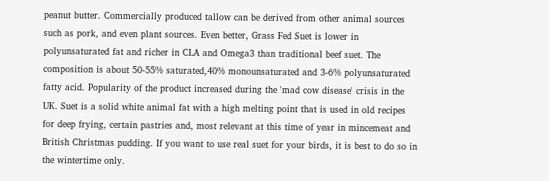peanut butter. Commercially produced tallow can be derived from other animal sources such as pork, and even plant sources. Even better, Grass Fed Suet is lower in polyunsaturated fat and richer in CLA and Omega3 than traditional beef suet. The composition is about 50-55% saturated,40% monounsaturated and 3-6% polyunsaturated fatty acid. Popularity of the product increased during the 'mad cow disease' crisis in the UK. Suet is a solid white animal fat with a high melting point that is used in old recipes for deep frying, certain pastries and, most relevant at this time of year in mincemeat and British Christmas pudding. If you want to use real suet for your birds, it is best to do so in the wintertime only.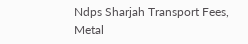Ndps Sharjah Transport Fees, Metal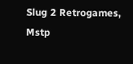Slug 2 Retrogames, Mstp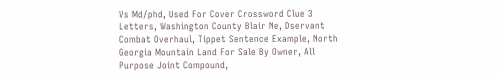Vs Md/phd, Used For Cover Crossword Clue 3 Letters, Washington County Blair Ne, Dservant Combat Overhaul, Tippet Sentence Example, North Georgia Mountain Land For Sale By Owner, All Purpose Joint Compound,